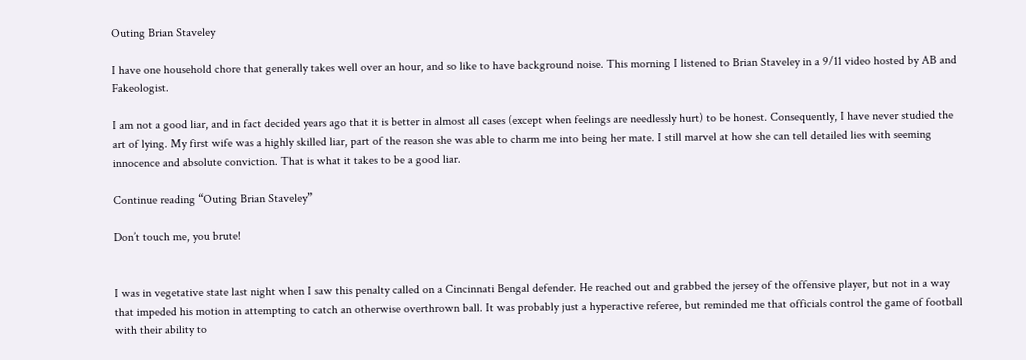Outing Brian Staveley

I have one household chore that generally takes well over an hour, and so like to have background noise. This morning I listened to Brian Staveley in a 9/11 video hosted by AB and Fakeologist.

I am not a good liar, and in fact decided years ago that it is better in almost all cases (except when feelings are needlessly hurt) to be honest. Consequently, I have never studied the art of lying. My first wife was a highly skilled liar, part of the reason she was able to charm me into being her mate. I still marvel at how she can tell detailed lies with seeming innocence and absolute conviction. That is what it takes to be a good liar.

Continue reading “Outing Brian Staveley”

Don’t touch me, you brute!


I was in vegetative state last night when I saw this penalty called on a Cincinnati Bengal defender. He reached out and grabbed the jersey of the offensive player, but not in a way that impeded his motion in attempting to catch an otherwise overthrown ball. It was probably just a hyperactive referee, but reminded me that officials control the game of football with their ability to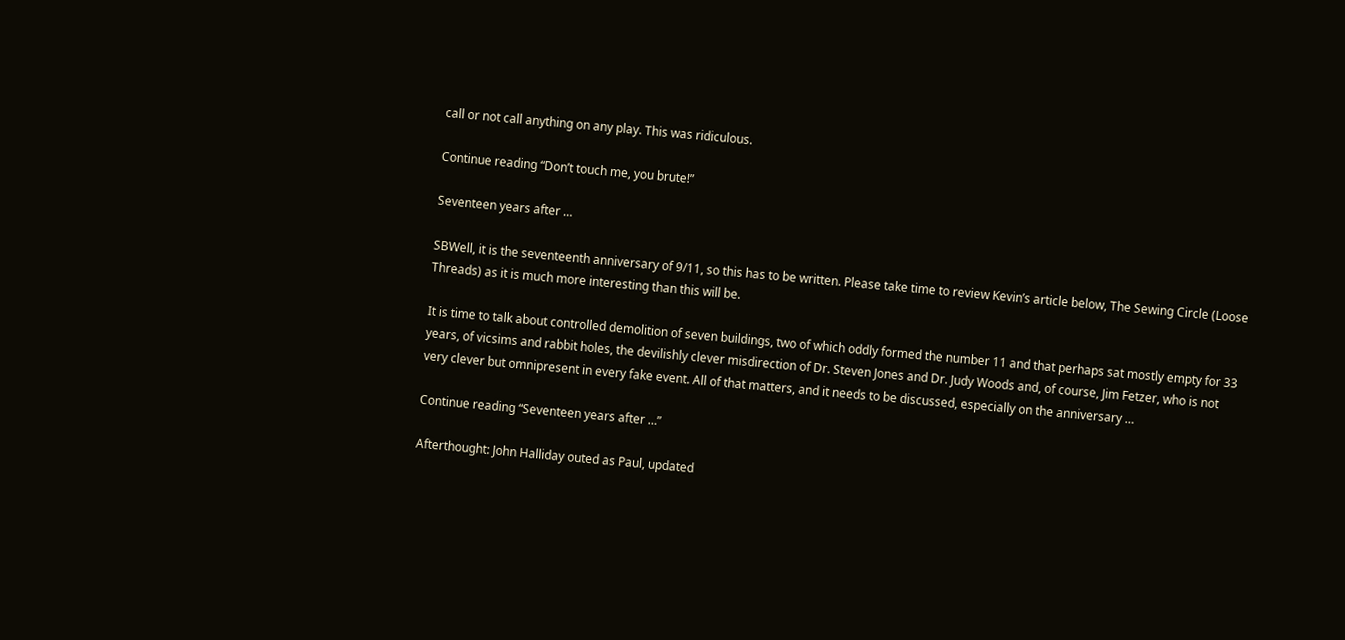call or not call anything on any play. This was ridiculous.

Continue reading “Don’t touch me, you brute!”

Seventeen years after …

SBWell, it is the seventeenth anniversary of 9/11, so this has to be written. Please take time to review Kevin’s article below, The Sewing Circle (Loose Threads) as it is much more interesting than this will be.

It is time to talk about controlled demolition of seven buildings, two of which oddly formed the number 11 and that perhaps sat mostly empty for 33 years, of vicsims and rabbit holes, the devilishly clever misdirection of Dr. Steven Jones and Dr. Judy Woods and, of course, Jim Fetzer, who is not very clever but omnipresent in every fake event. All of that matters, and it needs to be discussed, especially on the anniversary …

Continue reading “Seventeen years after …”

Afterthought: John Halliday outed as Paul, updated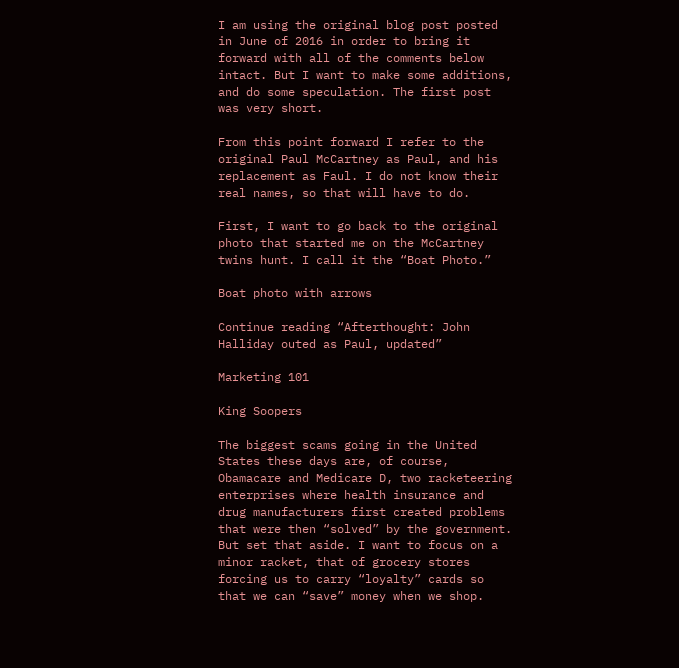I am using the original blog post posted in June of 2016 in order to bring it forward with all of the comments below intact. But I want to make some additions, and do some speculation. The first post was very short.

From this point forward I refer to the original Paul McCartney as Paul, and his replacement as Faul. I do not know their real names, so that will have to do.

First, I want to go back to the original photo that started me on the McCartney twins hunt. I call it the “Boat Photo.”

Boat photo with arrows

Continue reading “Afterthought: John Halliday outed as Paul, updated”

Marketing 101

King Soopers

The biggest scams going in the United States these days are, of course, Obamacare and Medicare D, two racketeering enterprises where health insurance and drug manufacturers first created problems that were then “solved” by the government. But set that aside. I want to focus on a minor racket, that of grocery stores forcing us to carry “loyalty” cards so that we can “save” money when we shop.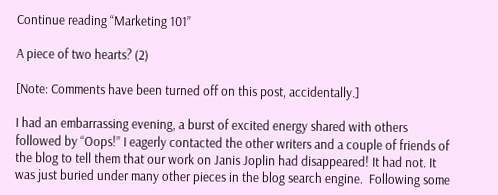Continue reading “Marketing 101”

A piece of two hearts? (2)

[Note: Comments have been turned off on this post, accidentally.]

I had an embarrassing evening, a burst of excited energy shared with others followed by “Oops!” I eagerly contacted the other writers and a couple of friends of the blog to tell them that our work on Janis Joplin had disappeared! It had not. It was just buried under many other pieces in the blog search engine.  Following some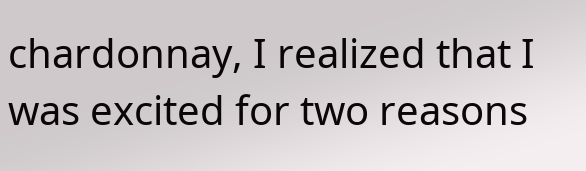chardonnay, I realized that I was excited for two reasons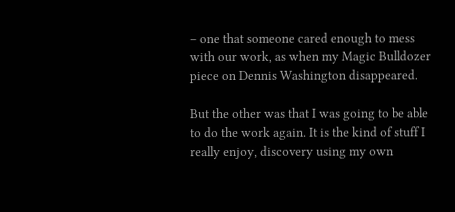– one that someone cared enough to mess with our work, as when my Magic Bulldozer piece on Dennis Washington disappeared.

But the other was that I was going to be able to do the work again. It is the kind of stuff I really enjoy, discovery using my own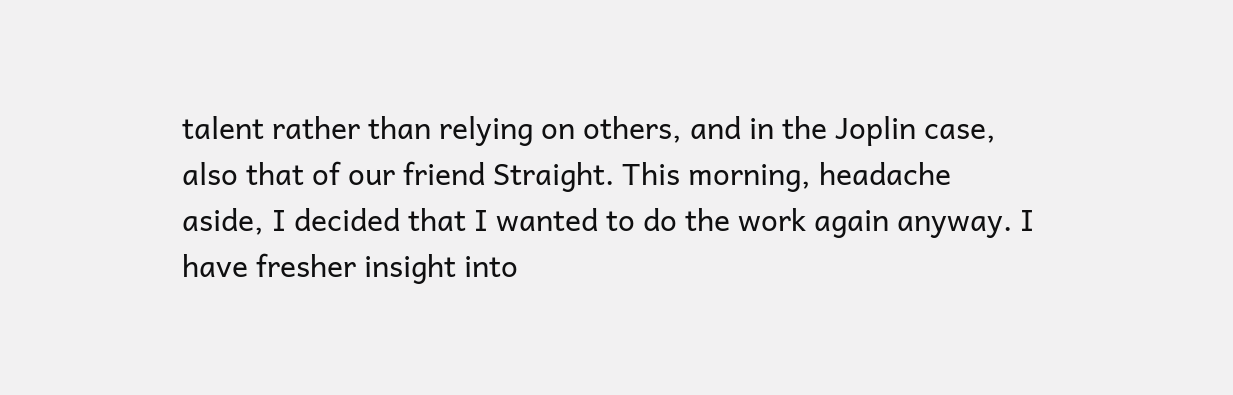talent rather than relying on others, and in the Joplin case, also that of our friend Straight. This morning, headache aside, I decided that I wanted to do the work again anyway. I have fresher insight into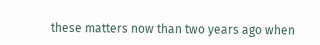these matters now than two years ago when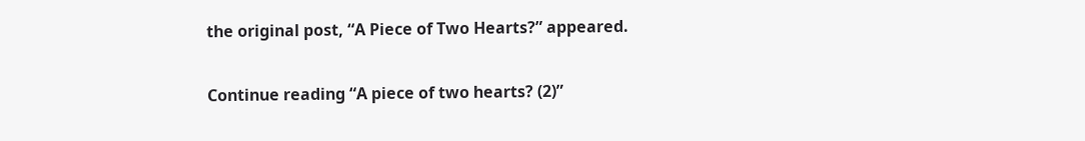the original post, “A Piece of Two Hearts?” appeared.

Continue reading “A piece of two hearts? (2)”